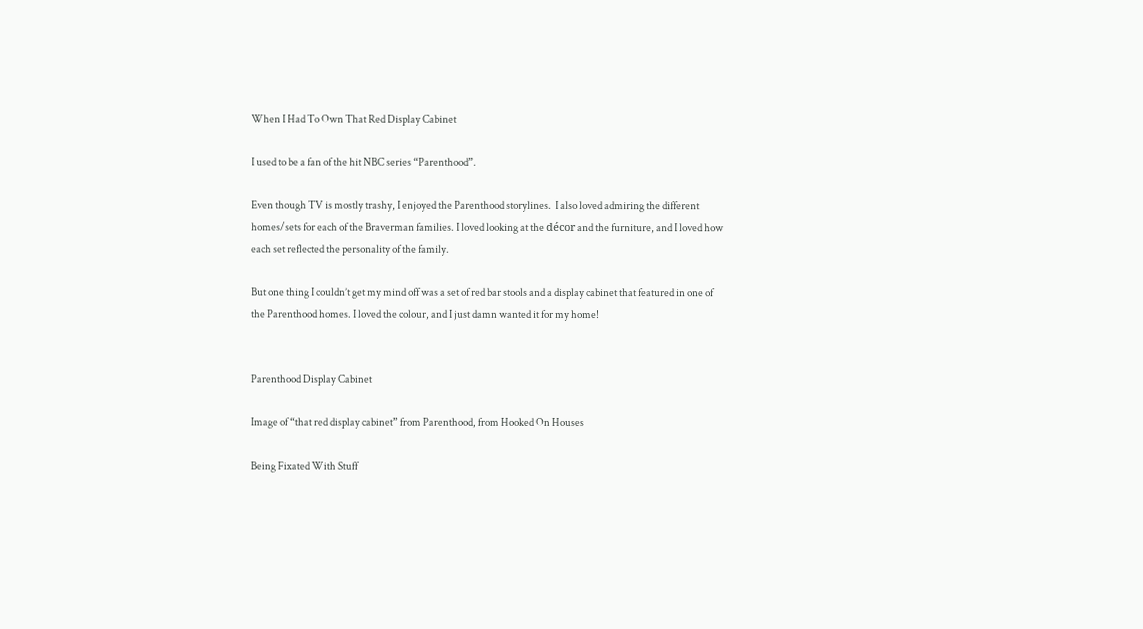When I Had To Own That Red Display Cabinet

I used to be a fan of the hit NBC series “Parenthood”.

Even though TV is mostly trashy, I enjoyed the Parenthood storylines.  I also loved admiring the different homes/sets for each of the Braverman families. I loved looking at the décor and the furniture, and I loved how each set reflected the personality of the family.

But one thing I couldn’t get my mind off was a set of red bar stools and a display cabinet that featured in one of the Parenthood homes. I loved the colour, and I just damn wanted it for my home!


Parenthood Display Cabinet

Image of “that red display cabinet” from Parenthood, from Hooked On Houses

Being Fixated With Stuff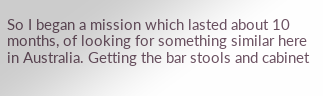So I began a mission which lasted about 10 months, of looking for something similar here in Australia. Getting the bar stools and cabinet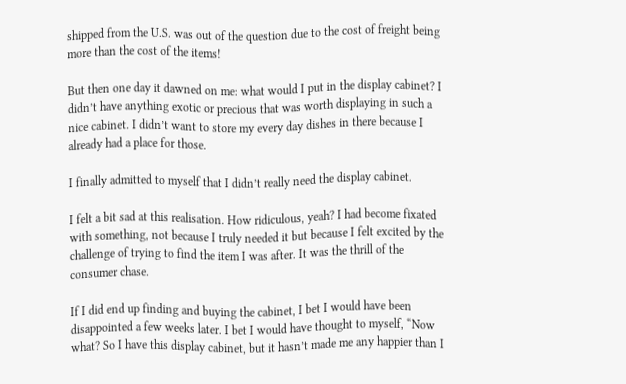shipped from the U.S. was out of the question due to the cost of freight being more than the cost of the items!

But then one day it dawned on me: what would I put in the display cabinet? I didn’t have anything exotic or precious that was worth displaying in such a nice cabinet. I didn’t want to store my every day dishes in there because I already had a place for those.

I finally admitted to myself that I didn’t really need the display cabinet.

I felt a bit sad at this realisation. How ridiculous, yeah? I had become fixated with something, not because I truly needed it but because I felt excited by the challenge of trying to find the item I was after. It was the thrill of the consumer chase.

If I did end up finding and buying the cabinet, I bet I would have been disappointed a few weeks later. I bet I would have thought to myself, “Now what? So I have this display cabinet, but it hasn’t made me any happier than I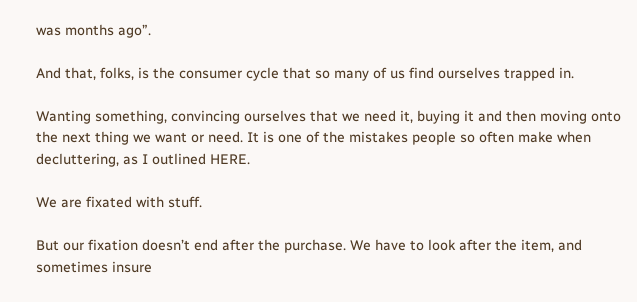was months ago”.

And that, folks, is the consumer cycle that so many of us find ourselves trapped in.

Wanting something, convincing ourselves that we need it, buying it and then moving onto the next thing we want or need. It is one of the mistakes people so often make when decluttering, as I outlined HERE.

We are fixated with stuff.

But our fixation doesn’t end after the purchase. We have to look after the item, and sometimes insure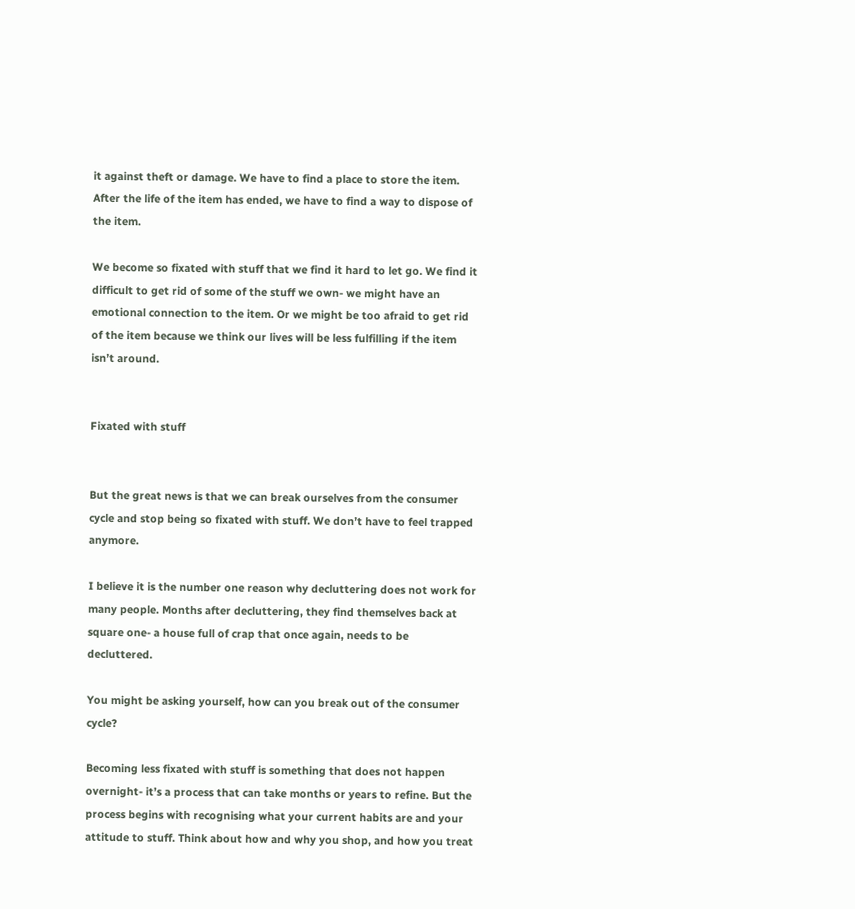it against theft or damage. We have to find a place to store the item. After the life of the item has ended, we have to find a way to dispose of the item.

We become so fixated with stuff that we find it hard to let go. We find it difficult to get rid of some of the stuff we own- we might have an emotional connection to the item. Or we might be too afraid to get rid of the item because we think our lives will be less fulfilling if the item isn’t around.


Fixated with stuff


But the great news is that we can break ourselves from the consumer cycle and stop being so fixated with stuff. We don’t have to feel trapped anymore.

I believe it is the number one reason why decluttering does not work for many people. Months after decluttering, they find themselves back at square one- a house full of crap that once again, needs to be decluttered.

You might be asking yourself, how can you break out of the consumer cycle?

Becoming less fixated with stuff is something that does not happen overnight- it’s a process that can take months or years to refine. But the process begins with recognising what your current habits are and your attitude to stuff. Think about how and why you shop, and how you treat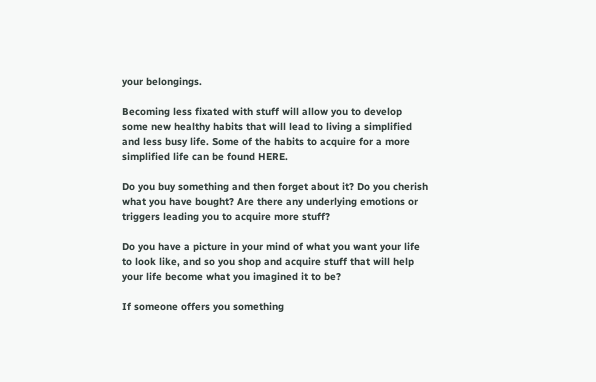your belongings.

Becoming less fixated with stuff will allow you to develop some new healthy habits that will lead to living a simplified and less busy life. Some of the habits to acquire for a more simplified life can be found HERE.

Do you buy something and then forget about it? Do you cherish what you have bought? Are there any underlying emotions or triggers leading you to acquire more stuff?

Do you have a picture in your mind of what you want your life to look like, and so you shop and acquire stuff that will help your life become what you imagined it to be?

If someone offers you something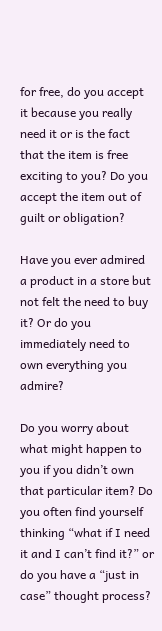for free, do you accept it because you really need it or is the fact that the item is free exciting to you? Do you accept the item out of guilt or obligation?

Have you ever admired a product in a store but not felt the need to buy it? Or do you immediately need to own everything you admire?

Do you worry about what might happen to you if you didn’t own that particular item? Do you often find yourself thinking “what if I need it and I can’t find it?” or do you have a “just in case” thought process?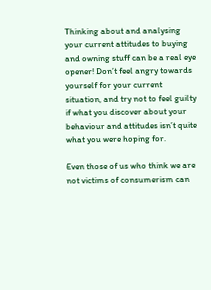Thinking about and analysing your current attitudes to buying and owning stuff can be a real eye opener! Don’t feel angry towards yourself for your current situation, and try not to feel guilty if what you discover about your behaviour and attitudes isn’t quite what you were hoping for.

Even those of us who think we are not victims of consumerism can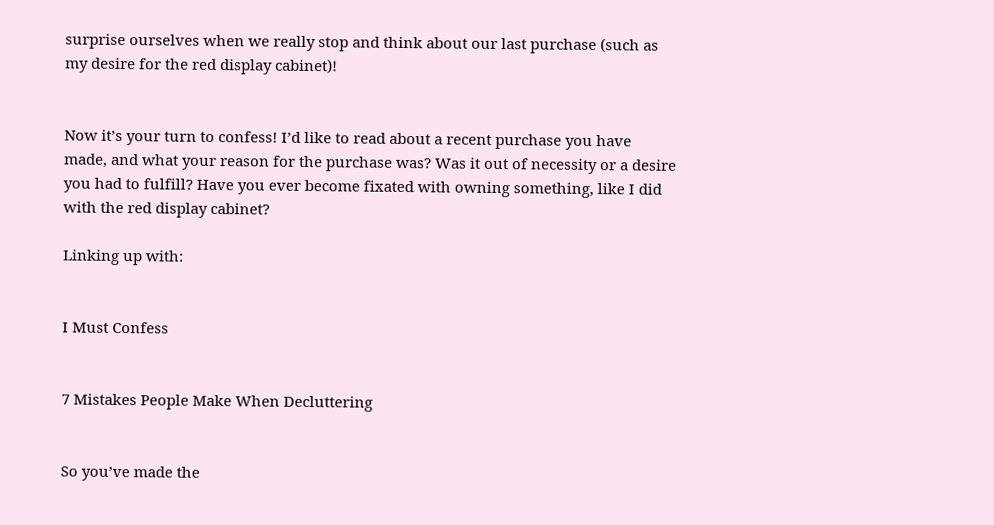surprise ourselves when we really stop and think about our last purchase (such as my desire for the red display cabinet)!


Now it’s your turn to confess! I’d like to read about a recent purchase you have made, and what your reason for the purchase was? Was it out of necessity or a desire you had to fulfill? Have you ever become fixated with owning something, like I did with the red display cabinet?

Linking up with:


I Must Confess


7 Mistakes People Make When Decluttering


So you’ve made the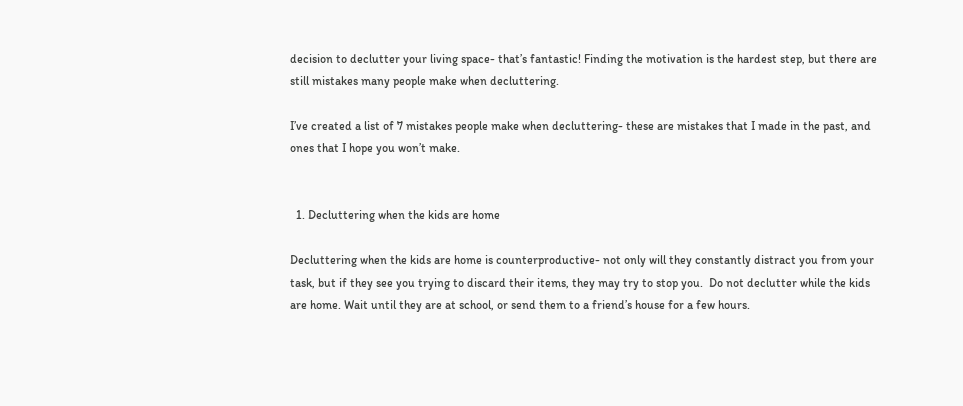decision to declutter your living space- that’s fantastic! Finding the motivation is the hardest step, but there are still mistakes many people make when decluttering.

I’ve created a list of 7 mistakes people make when decluttering- these are mistakes that I made in the past, and ones that I hope you won’t make.


  1. Decluttering when the kids are home

Decluttering when the kids are home is counterproductive- not only will they constantly distract you from your task, but if they see you trying to discard their items, they may try to stop you.  Do not declutter while the kids are home. Wait until they are at school, or send them to a friend’s house for a few hours.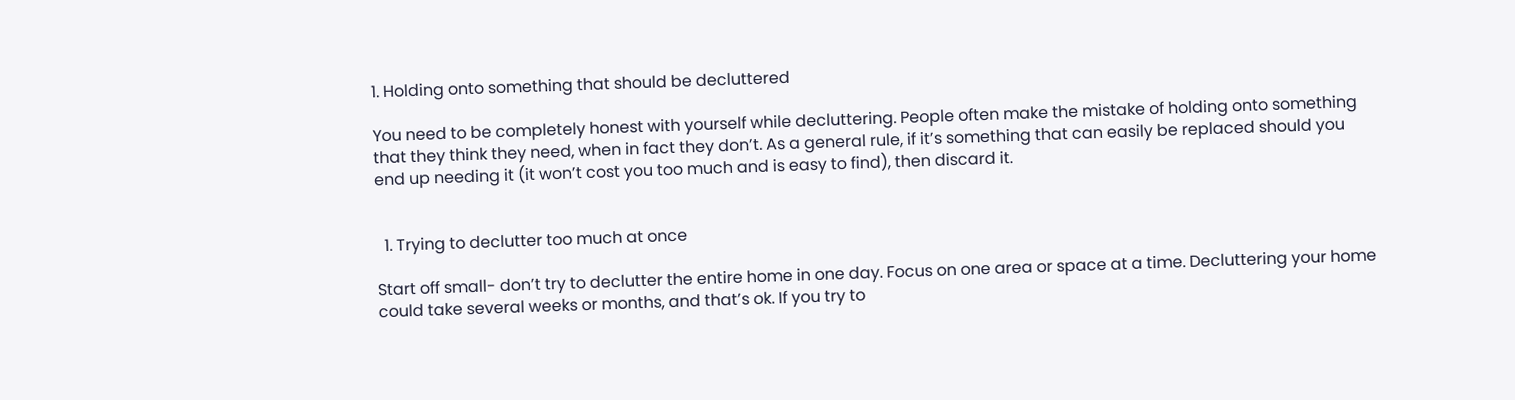1. Holding onto something that should be decluttered

You need to be completely honest with yourself while decluttering. People often make the mistake of holding onto something that they think they need, when in fact they don’t. As a general rule, if it’s something that can easily be replaced should you end up needing it (it won’t cost you too much and is easy to find), then discard it.


  1. Trying to declutter too much at once

Start off small- don’t try to declutter the entire home in one day. Focus on one area or space at a time. Decluttering your home could take several weeks or months, and that’s ok. If you try to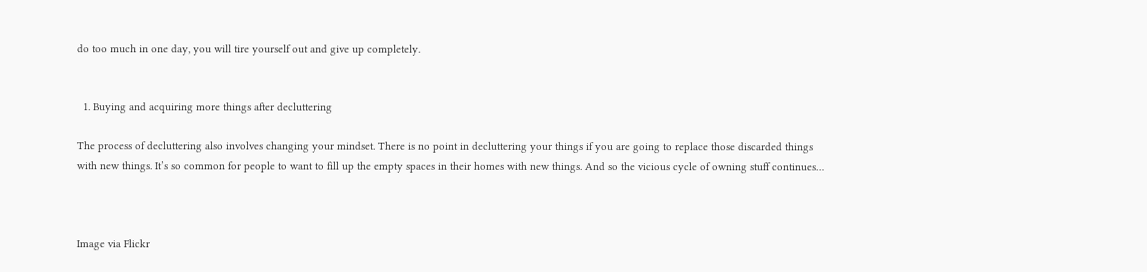do too much in one day, you will tire yourself out and give up completely.


  1. Buying and acquiring more things after decluttering

The process of decluttering also involves changing your mindset. There is no point in decluttering your things if you are going to replace those discarded things with new things. It’s so common for people to want to fill up the empty spaces in their homes with new things. And so the vicious cycle of owning stuff continues…



Image via Flickr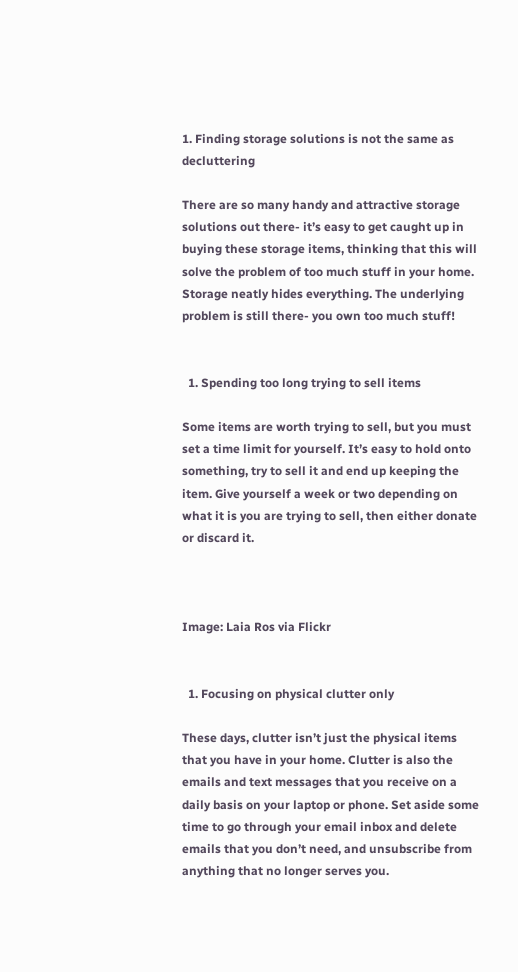1. Finding storage solutions is not the same as decluttering

There are so many handy and attractive storage solutions out there- it’s easy to get caught up in buying these storage items, thinking that this will solve the problem of too much stuff in your home. Storage neatly hides everything. The underlying problem is still there- you own too much stuff!


  1. Spending too long trying to sell items

Some items are worth trying to sell, but you must set a time limit for yourself. It’s easy to hold onto something, try to sell it and end up keeping the item. Give yourself a week or two depending on what it is you are trying to sell, then either donate or discard it.



Image: Laia Ros via Flickr


  1. Focusing on physical clutter only

These days, clutter isn’t just the physical items that you have in your home. Clutter is also the emails and text messages that you receive on a daily basis on your laptop or phone. Set aside some time to go through your email inbox and delete emails that you don’t need, and unsubscribe from anything that no longer serves you.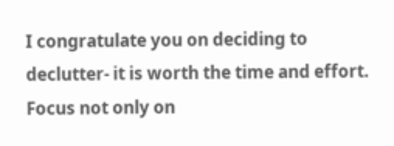I congratulate you on deciding to declutter- it is worth the time and effort. Focus not only on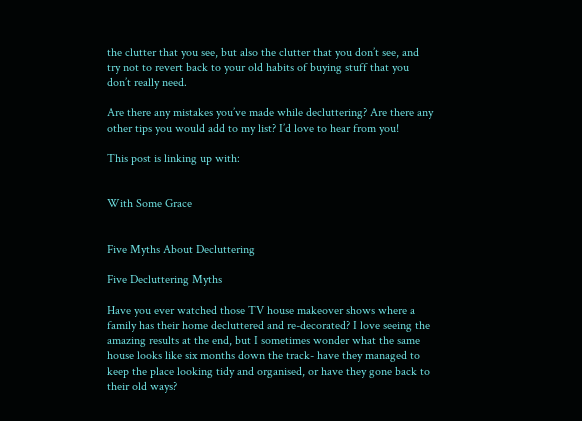the clutter that you see, but also the clutter that you don’t see, and try not to revert back to your old habits of buying stuff that you don’t really need.

Are there any mistakes you’ve made while decluttering? Are there any other tips you would add to my list? I’d love to hear from you!

This post is linking up with:


With Some Grace


Five Myths About Decluttering

Five Decluttering Myths

Have you ever watched those TV house makeover shows where a family has their home decluttered and re-decorated? I love seeing the amazing results at the end, but I sometimes wonder what the same house looks like six months down the track- have they managed to keep the place looking tidy and organised, or have they gone back to their old ways?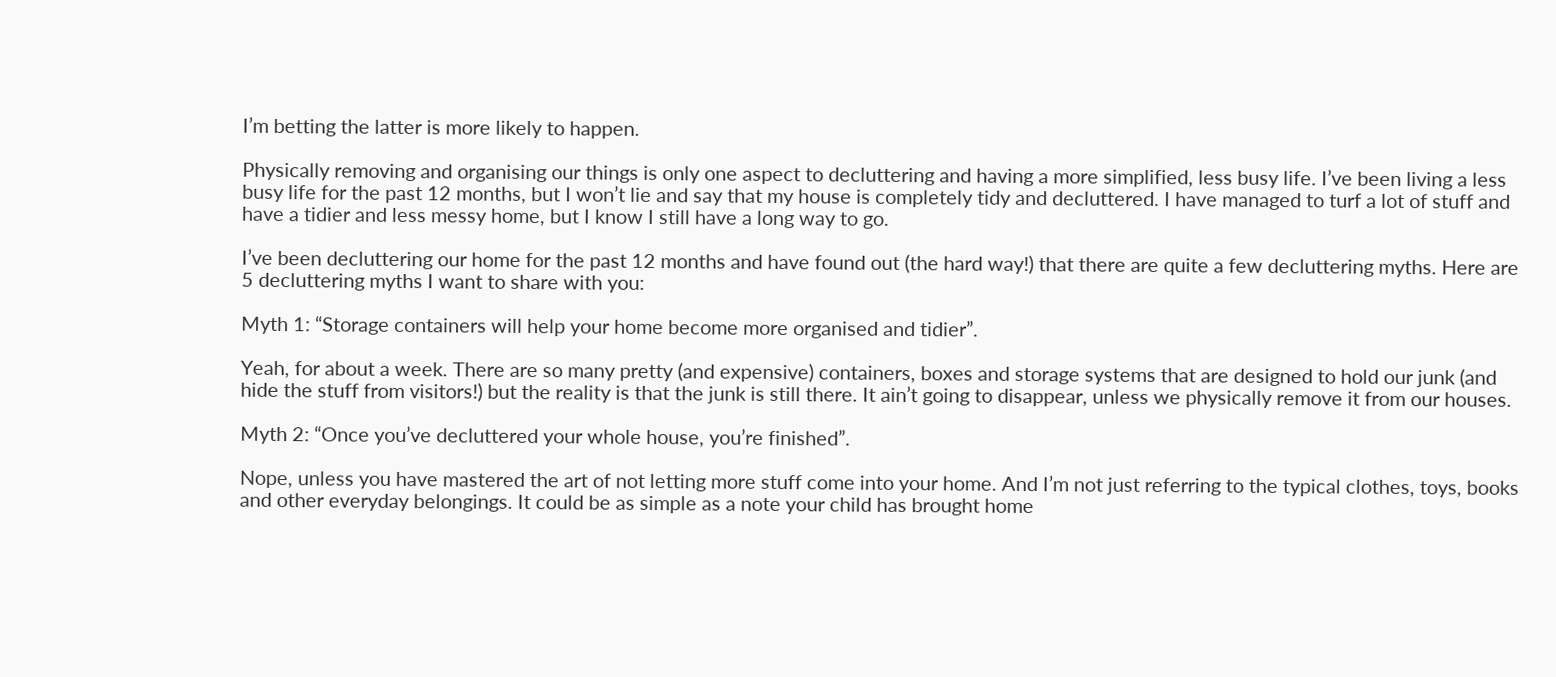I’m betting the latter is more likely to happen.

Physically removing and organising our things is only one aspect to decluttering and having a more simplified, less busy life. I’ve been living a less busy life for the past 12 months, but I won’t lie and say that my house is completely tidy and decluttered. I have managed to turf a lot of stuff and have a tidier and less messy home, but I know I still have a long way to go.

I’ve been decluttering our home for the past 12 months and have found out (the hard way!) that there are quite a few decluttering myths. Here are 5 decluttering myths I want to share with you:

Myth 1: “Storage containers will help your home become more organised and tidier”.

Yeah, for about a week. There are so many pretty (and expensive) containers, boxes and storage systems that are designed to hold our junk (and hide the stuff from visitors!) but the reality is that the junk is still there. It ain’t going to disappear, unless we physically remove it from our houses.

Myth 2: “Once you’ve decluttered your whole house, you’re finished”.

Nope, unless you have mastered the art of not letting more stuff come into your home. And I’m not just referring to the typical clothes, toys, books and other everyday belongings. It could be as simple as a note your child has brought home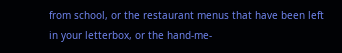from school, or the restaurant menus that have been left in your letterbox, or the hand-me-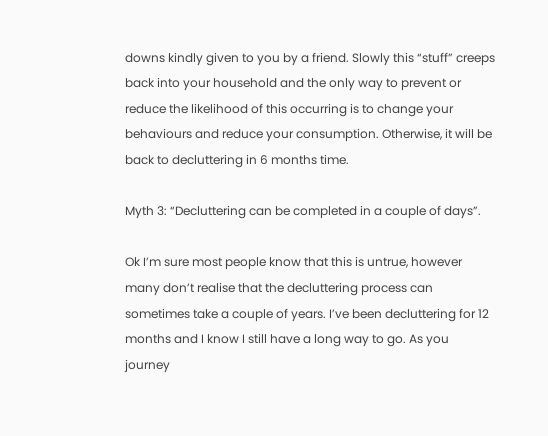downs kindly given to you by a friend. Slowly this “stuff” creeps back into your household and the only way to prevent or reduce the likelihood of this occurring is to change your behaviours and reduce your consumption. Otherwise, it will be back to decluttering in 6 months time.

Myth 3: “Decluttering can be completed in a couple of days”.

Ok I’m sure most people know that this is untrue, however many don’t realise that the decluttering process can sometimes take a couple of years. I’ve been decluttering for 12 months and I know I still have a long way to go. As you journey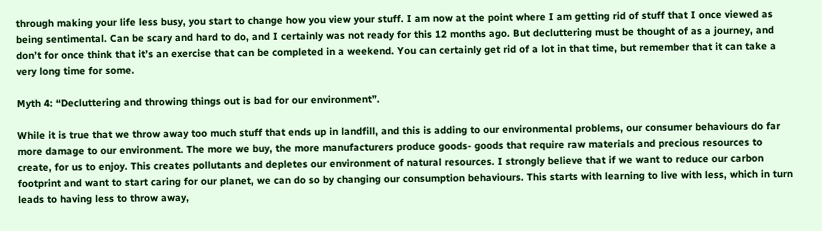through making your life less busy, you start to change how you view your stuff. I am now at the point where I am getting rid of stuff that I once viewed as being sentimental. Can be scary and hard to do, and I certainly was not ready for this 12 months ago. But decluttering must be thought of as a journey, and don’t for once think that it’s an exercise that can be completed in a weekend. You can certainly get rid of a lot in that time, but remember that it can take a very long time for some.

Myth 4: “Decluttering and throwing things out is bad for our environment”.

While it is true that we throw away too much stuff that ends up in landfill, and this is adding to our environmental problems, our consumer behaviours do far more damage to our environment. The more we buy, the more manufacturers produce goods- goods that require raw materials and precious resources to create, for us to enjoy. This creates pollutants and depletes our environment of natural resources. I strongly believe that if we want to reduce our carbon footprint and want to start caring for our planet, we can do so by changing our consumption behaviours. This starts with learning to live with less, which in turn leads to having less to throw away,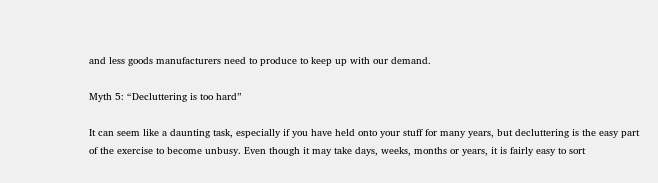and less goods manufacturers need to produce to keep up with our demand.

Myth 5: “Decluttering is too hard”

It can seem like a daunting task, especially if you have held onto your stuff for many years, but decluttering is the easy part of the exercise to become unbusy. Even though it may take days, weeks, months or years, it is fairly easy to sort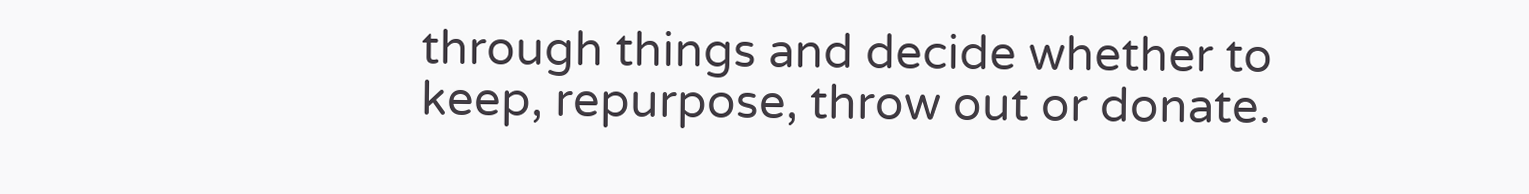through things and decide whether to keep, repurpose, throw out or donate.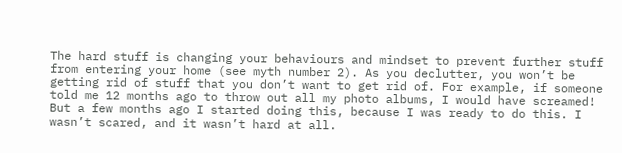The hard stuff is changing your behaviours and mindset to prevent further stuff from entering your home (see myth number 2). As you declutter, you won’t be getting rid of stuff that you don’t want to get rid of. For example, if someone told me 12 months ago to throw out all my photo albums, I would have screamed! But a few months ago I started doing this, because I was ready to do this. I wasn’t scared, and it wasn’t hard at all.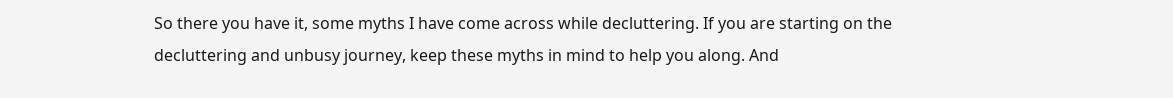So there you have it, some myths I have come across while decluttering. If you are starting on the decluttering and unbusy journey, keep these myths in mind to help you along. And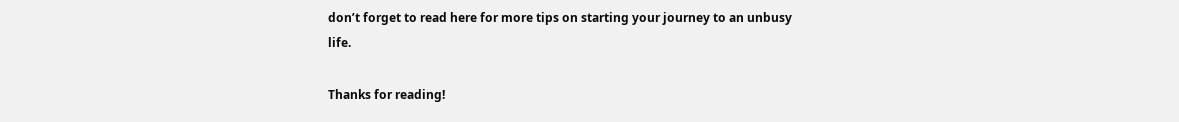don’t forget to read here for more tips on starting your journey to an unbusy life.

Thanks for reading!